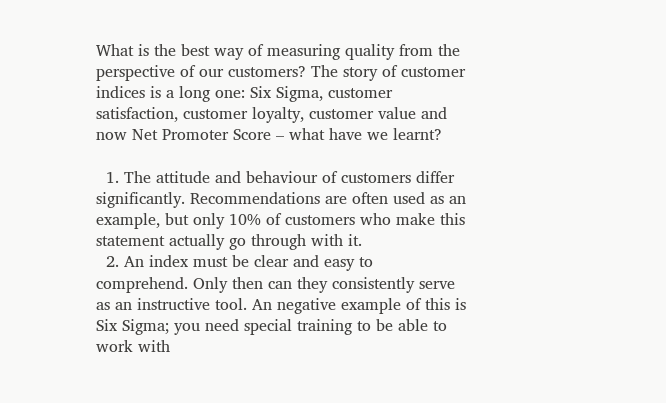What is the best way of measuring quality from the perspective of our customers? The story of customer indices is a long one: Six Sigma, customer satisfaction, customer loyalty, customer value and now Net Promoter Score – what have we learnt?

  1. The attitude and behaviour of customers differ significantly. Recommendations are often used as an example, but only 10% of customers who make this statement actually go through with it.
  2. An index must be clear and easy to comprehend. Only then can they consistently serve as an instructive tool. An negative example of this is Six Sigma; you need special training to be able to work with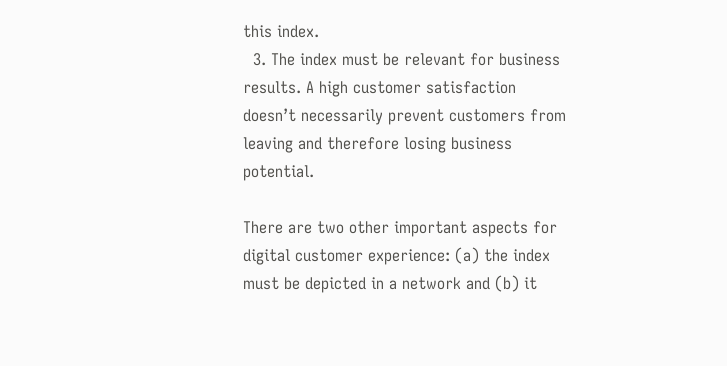this index.
  3. The index must be relevant for business results. A high customer satisfaction doesn’t necessarily prevent customers from leaving and therefore losing business potential.

There are two other important aspects for digital customer experience: (a) the index must be depicted in a network and (b) it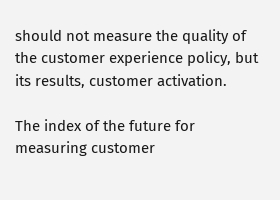should not measure the quality of the customer experience policy, but its results, customer activation.

The index of the future for measuring customer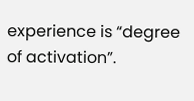experience is “degree of activation”.